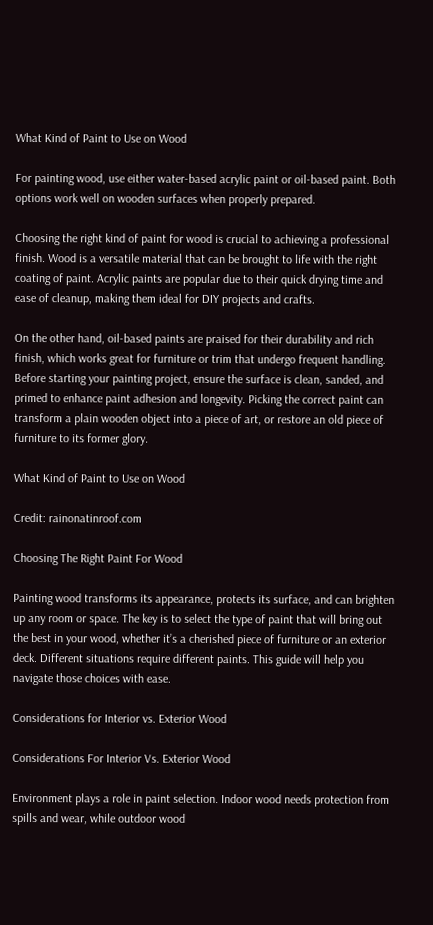What Kind of Paint to Use on Wood

For painting wood, use either water-based acrylic paint or oil-based paint. Both options work well on wooden surfaces when properly prepared.

Choosing the right kind of paint for wood is crucial to achieving a professional finish. Wood is a versatile material that can be brought to life with the right coating of paint. Acrylic paints are popular due to their quick drying time and ease of cleanup, making them ideal for DIY projects and crafts.

On the other hand, oil-based paints are praised for their durability and rich finish, which works great for furniture or trim that undergo frequent handling. Before starting your painting project, ensure the surface is clean, sanded, and primed to enhance paint adhesion and longevity. Picking the correct paint can transform a plain wooden object into a piece of art, or restore an old piece of furniture to its former glory.

What Kind of Paint to Use on Wood

Credit: rainonatinroof.com

Choosing The Right Paint For Wood

Painting wood transforms its appearance, protects its surface, and can brighten up any room or space. The key is to select the type of paint that will bring out the best in your wood, whether it’s a cherished piece of furniture or an exterior deck. Different situations require different paints. This guide will help you navigate those choices with ease.

Considerations for Interior vs. Exterior Wood

Considerations For Interior Vs. Exterior Wood

Environment plays a role in paint selection. Indoor wood needs protection from spills and wear, while outdoor wood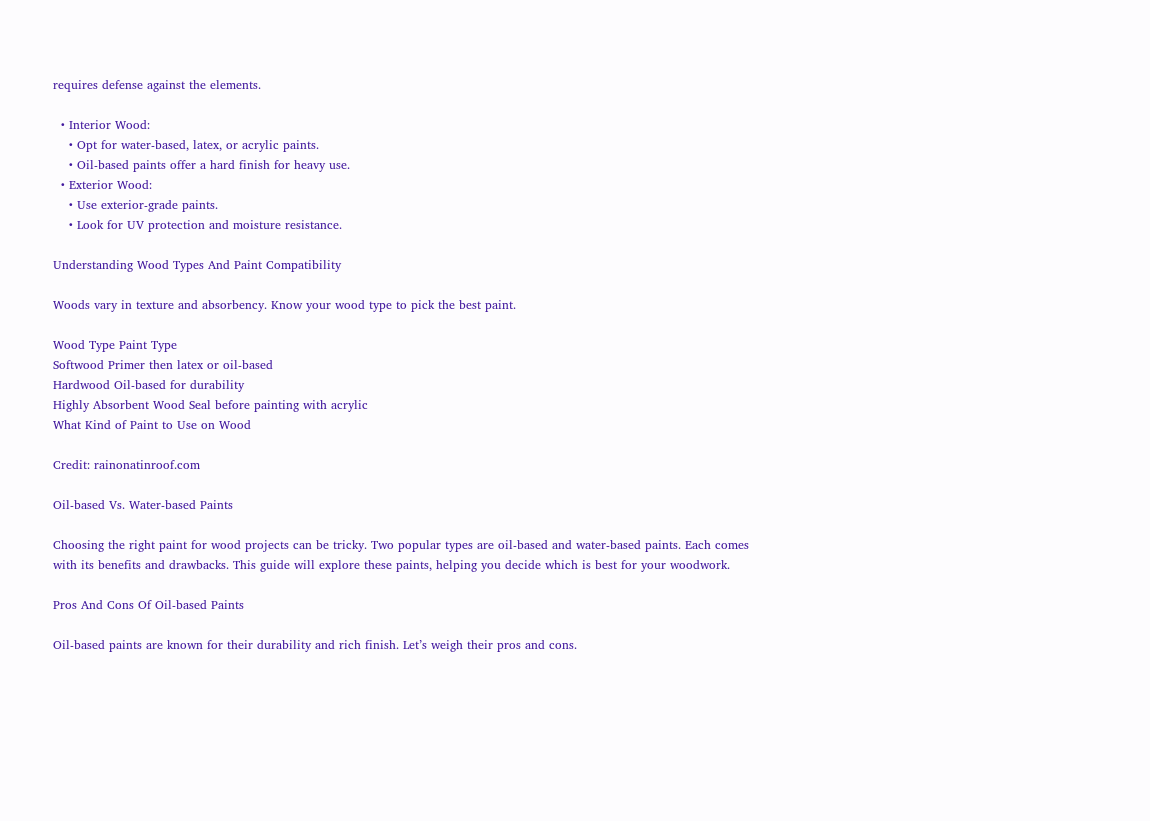requires defense against the elements.

  • Interior Wood:
    • Opt for water-based, latex, or acrylic paints.
    • Oil-based paints offer a hard finish for heavy use.
  • Exterior Wood:
    • Use exterior-grade paints.
    • Look for UV protection and moisture resistance.

Understanding Wood Types And Paint Compatibility

Woods vary in texture and absorbency. Know your wood type to pick the best paint.

Wood Type Paint Type
Softwood Primer then latex or oil-based
Hardwood Oil-based for durability
Highly Absorbent Wood Seal before painting with acrylic
What Kind of Paint to Use on Wood

Credit: rainonatinroof.com

Oil-based Vs. Water-based Paints

Choosing the right paint for wood projects can be tricky. Two popular types are oil-based and water-based paints. Each comes with its benefits and drawbacks. This guide will explore these paints, helping you decide which is best for your woodwork.

Pros And Cons Of Oil-based Paints

Oil-based paints are known for their durability and rich finish. Let’s weigh their pros and cons.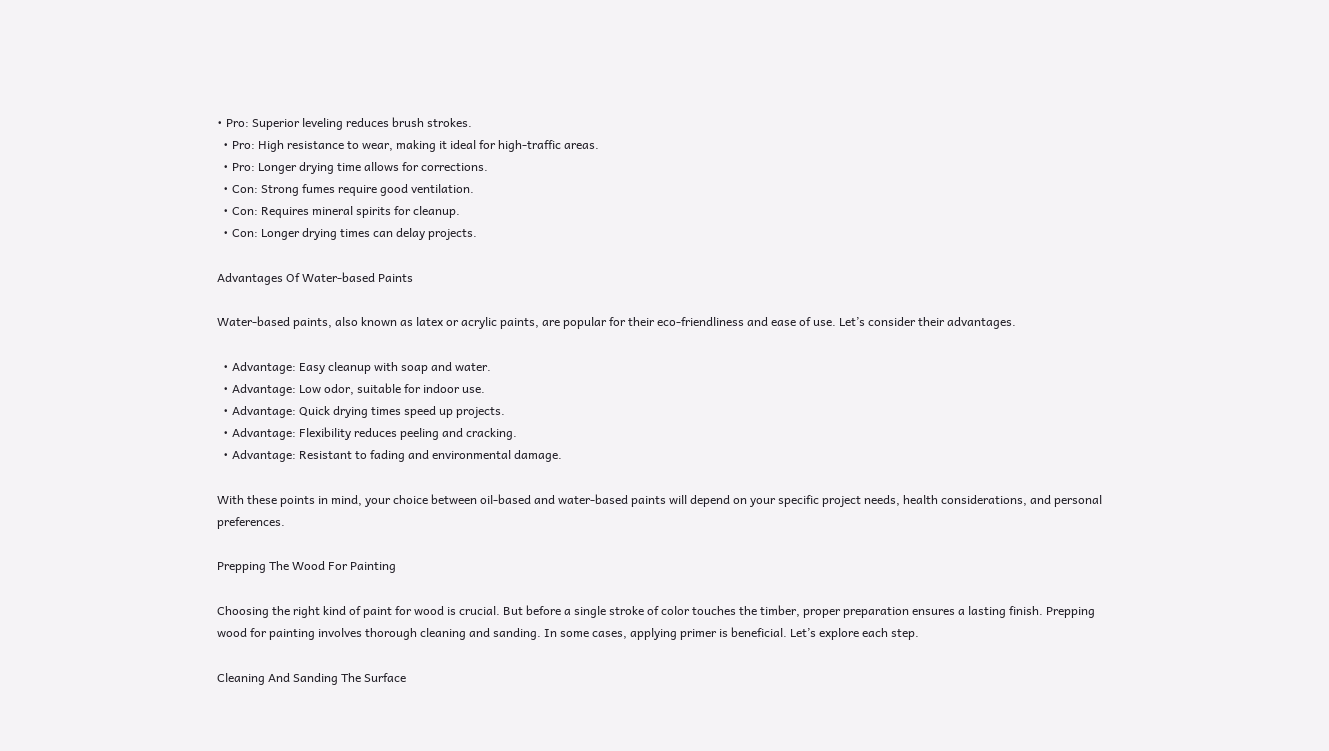• Pro: Superior leveling reduces brush strokes.
  • Pro: High resistance to wear, making it ideal for high-traffic areas.
  • Pro: Longer drying time allows for corrections.
  • Con: Strong fumes require good ventilation.
  • Con: Requires mineral spirits for cleanup.
  • Con: Longer drying times can delay projects.

Advantages Of Water-based Paints

Water-based paints, also known as latex or acrylic paints, are popular for their eco-friendliness and ease of use. Let’s consider their advantages.

  • Advantage: Easy cleanup with soap and water.
  • Advantage: Low odor, suitable for indoor use.
  • Advantage: Quick drying times speed up projects.
  • Advantage: Flexibility reduces peeling and cracking.
  • Advantage: Resistant to fading and environmental damage.

With these points in mind, your choice between oil-based and water-based paints will depend on your specific project needs, health considerations, and personal preferences.

Prepping The Wood For Painting

Choosing the right kind of paint for wood is crucial. But before a single stroke of color touches the timber, proper preparation ensures a lasting finish. Prepping wood for painting involves thorough cleaning and sanding. In some cases, applying primer is beneficial. Let’s explore each step.

Cleaning And Sanding The Surface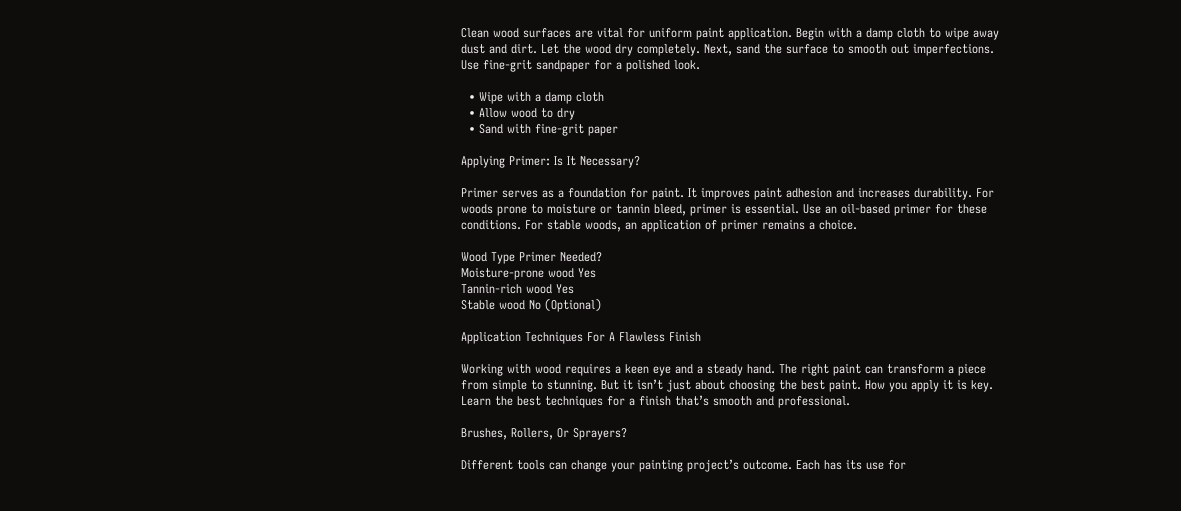Clean wood surfaces are vital for uniform paint application. Begin with a damp cloth to wipe away dust and dirt. Let the wood dry completely. Next, sand the surface to smooth out imperfections. Use fine-grit sandpaper for a polished look.

  • Wipe with a damp cloth
  • Allow wood to dry
  • Sand with fine-grit paper

Applying Primer: Is It Necessary?

Primer serves as a foundation for paint. It improves paint adhesion and increases durability. For woods prone to moisture or tannin bleed, primer is essential. Use an oil-based primer for these conditions. For stable woods, an application of primer remains a choice.

Wood Type Primer Needed?
Moisture-prone wood Yes
Tannin-rich wood Yes
Stable wood No (Optional)

Application Techniques For A Flawless Finish

Working with wood requires a keen eye and a steady hand. The right paint can transform a piece from simple to stunning. But it isn’t just about choosing the best paint. How you apply it is key. Learn the best techniques for a finish that’s smooth and professional.

Brushes, Rollers, Or Sprayers?

Different tools can change your painting project’s outcome. Each has its use for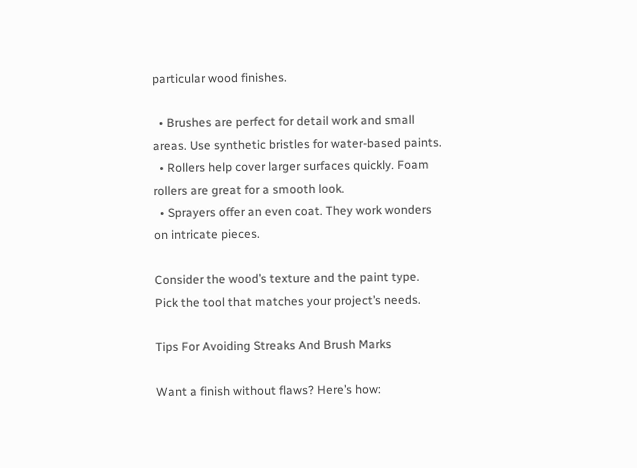particular wood finishes.

  • Brushes are perfect for detail work and small areas. Use synthetic bristles for water-based paints.
  • Rollers help cover larger surfaces quickly. Foam rollers are great for a smooth look.
  • Sprayers offer an even coat. They work wonders on intricate pieces.

Consider the wood’s texture and the paint type. Pick the tool that matches your project’s needs.

Tips For Avoiding Streaks And Brush Marks

Want a finish without flaws? Here’s how: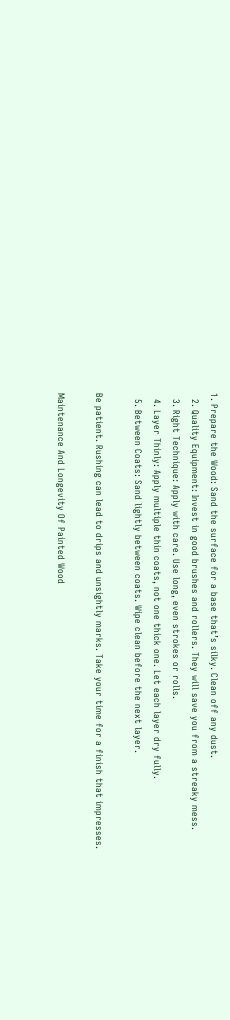1. Prepare the Wood: Sand the surface for a base that’s silky. Clean off any dust.
  2. Quality Equipment: Invest in good brushes and rollers. They will save you from a streaky mess.
  3. Right Technique: Apply with care. Use long, even strokes or rolls.
  4. Layer Thinly: Apply multiple thin coats, not one thick one. Let each layer dry fully.
  5. Between Coats: Sand lightly between coats. Wipe clean before the next layer.

Be patient. Rushing can lead to drips and unsightly marks. Take your time for a finish that impresses.

Maintenance And Longevity Of Painted Wood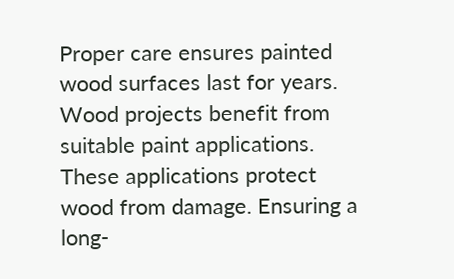Proper care ensures painted wood surfaces last for years. Wood projects benefit from suitable paint applications. These applications protect wood from damage. Ensuring a long-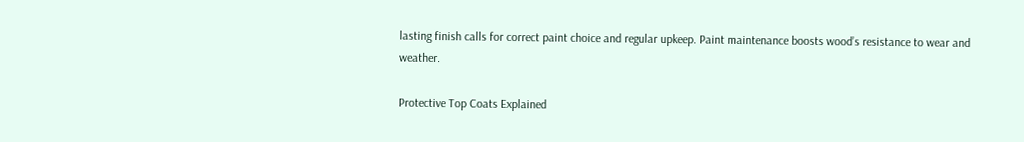lasting finish calls for correct paint choice and regular upkeep. Paint maintenance boosts wood’s resistance to wear and weather.

Protective Top Coats Explained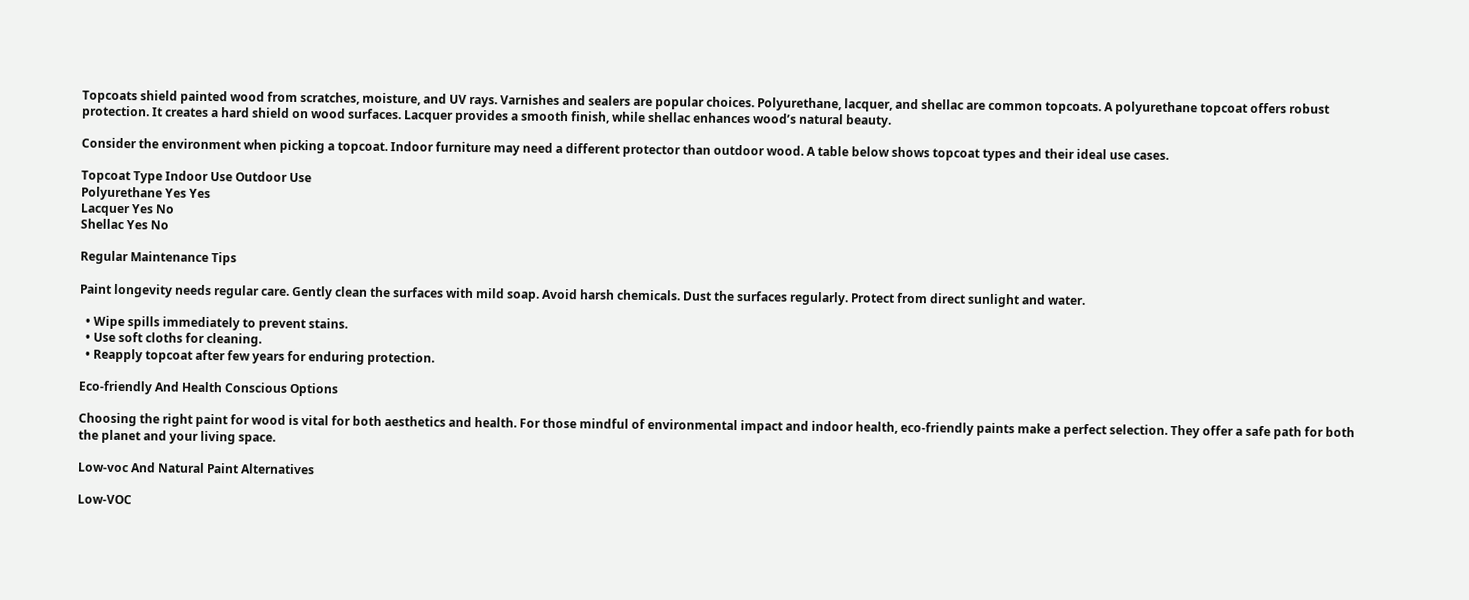Topcoats shield painted wood from scratches, moisture, and UV rays. Varnishes and sealers are popular choices. Polyurethane, lacquer, and shellac are common topcoats. A polyurethane topcoat offers robust protection. It creates a hard shield on wood surfaces. Lacquer provides a smooth finish, while shellac enhances wood’s natural beauty.

Consider the environment when picking a topcoat. Indoor furniture may need a different protector than outdoor wood. A table below shows topcoat types and their ideal use cases.

Topcoat Type Indoor Use Outdoor Use
Polyurethane Yes Yes
Lacquer Yes No
Shellac Yes No

Regular Maintenance Tips

Paint longevity needs regular care. Gently clean the surfaces with mild soap. Avoid harsh chemicals. Dust the surfaces regularly. Protect from direct sunlight and water.

  • Wipe spills immediately to prevent stains.
  • Use soft cloths for cleaning.
  • Reapply topcoat after few years for enduring protection.

Eco-friendly And Health Conscious Options

Choosing the right paint for wood is vital for both aesthetics and health. For those mindful of environmental impact and indoor health, eco-friendly paints make a perfect selection. They offer a safe path for both the planet and your living space.

Low-voc And Natural Paint Alternatives

Low-VOC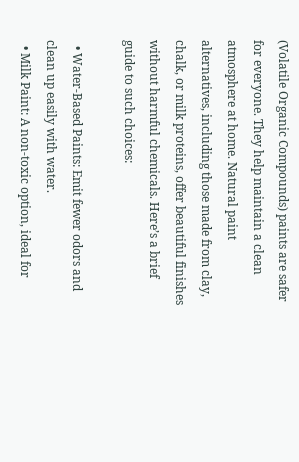(Volatile Organic Compounds) paints are safer for everyone. They help maintain a clean atmosphere at home. Natural paint alternatives, including those made from clay, chalk, or milk proteins, offer beautiful finishes without harmful chemicals. Here’s a brief guide to such choices:

  • Water-Based Paints: Emit fewer odors and clean up easily with water.
  • Milk Paint: A non-toxic option, ideal for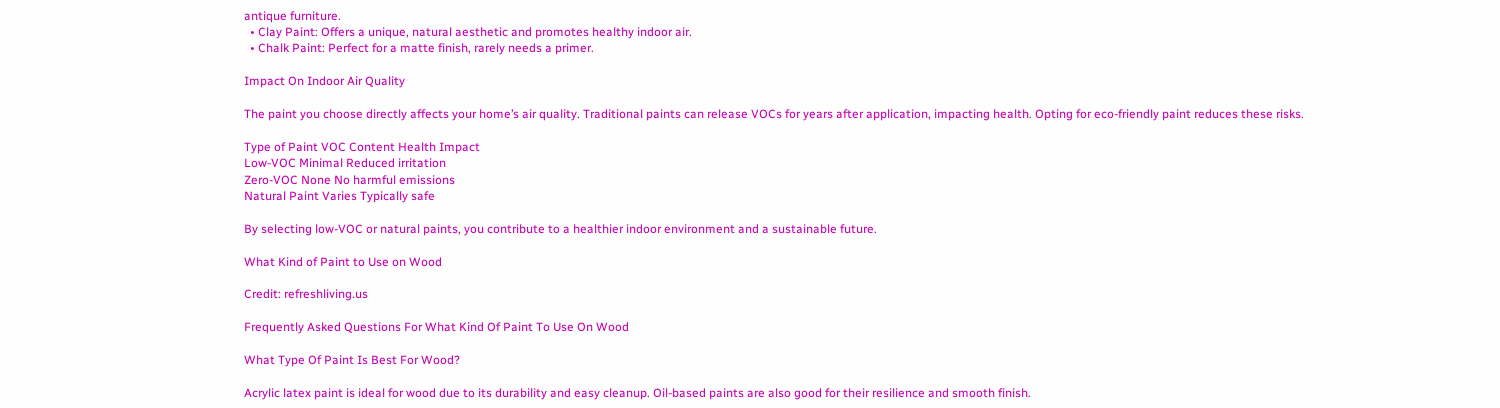antique furniture.
  • Clay Paint: Offers a unique, natural aesthetic and promotes healthy indoor air.
  • Chalk Paint: Perfect for a matte finish, rarely needs a primer.

Impact On Indoor Air Quality

The paint you choose directly affects your home’s air quality. Traditional paints can release VOCs for years after application, impacting health. Opting for eco-friendly paint reduces these risks.

Type of Paint VOC Content Health Impact
Low-VOC Minimal Reduced irritation
Zero-VOC None No harmful emissions
Natural Paint Varies Typically safe

By selecting low-VOC or natural paints, you contribute to a healthier indoor environment and a sustainable future.

What Kind of Paint to Use on Wood

Credit: refreshliving.us

Frequently Asked Questions For What Kind Of Paint To Use On Wood

What Type Of Paint Is Best For Wood?

Acrylic latex paint is ideal for wood due to its durability and easy cleanup. Oil-based paints are also good for their resilience and smooth finish.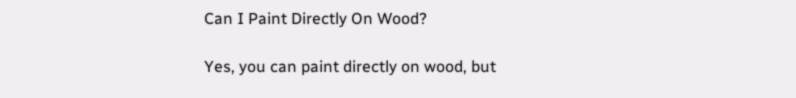Can I Paint Directly On Wood?

Yes, you can paint directly on wood, but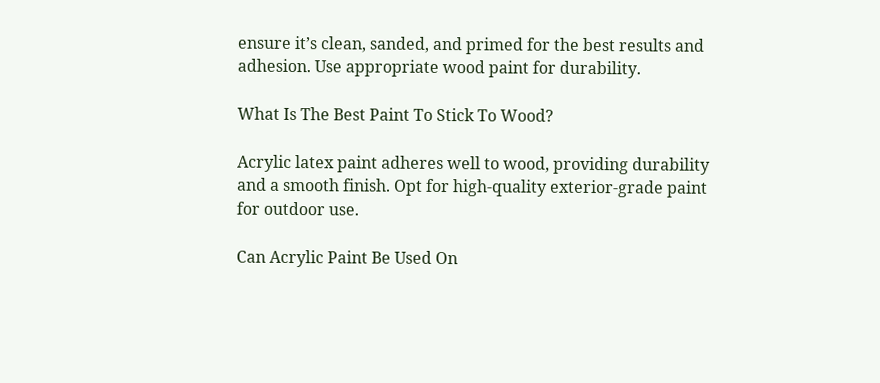ensure it’s clean, sanded, and primed for the best results and adhesion. Use appropriate wood paint for durability.

What Is The Best Paint To Stick To Wood?

Acrylic latex paint adheres well to wood, providing durability and a smooth finish. Opt for high-quality exterior-grade paint for outdoor use.

Can Acrylic Paint Be Used On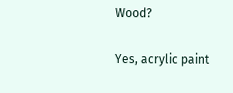Wood?

Yes, acrylic paint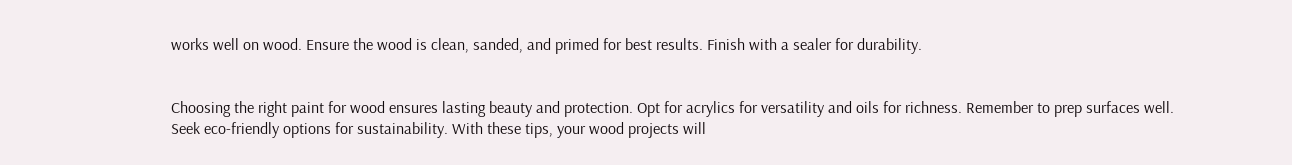works well on wood. Ensure the wood is clean, sanded, and primed for best results. Finish with a sealer for durability.


Choosing the right paint for wood ensures lasting beauty and protection. Opt for acrylics for versatility and oils for richness. Remember to prep surfaces well. Seek eco-friendly options for sustainability. With these tips, your wood projects will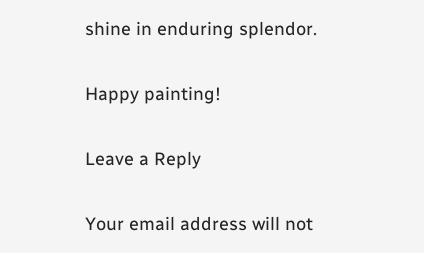shine in enduring splendor.

Happy painting!

Leave a Reply

Your email address will not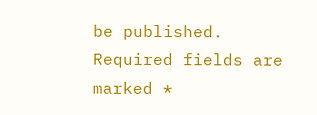be published. Required fields are marked *